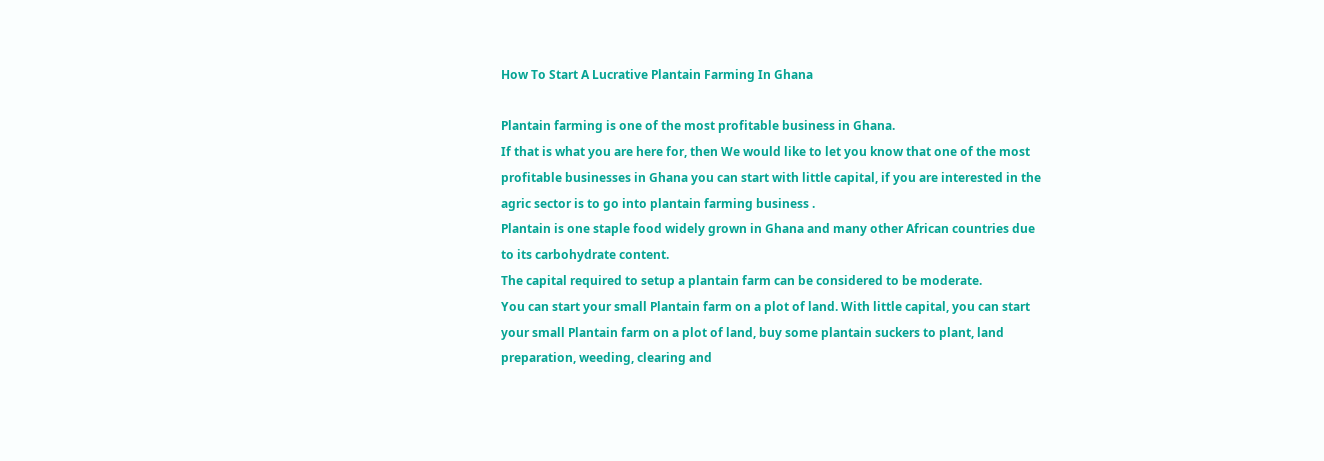How To Start A Lucrative Plantain Farming In Ghana

Plantain farming is one of the most profitable business in Ghana.
If that is what you are here for, then We would like to let you know that one of the most profitable businesses in Ghana you can start with little capital, if you are interested in the agric sector is to go into plantain farming business .
Plantain is one staple food widely grown in Ghana and many other African countries due to its carbohydrate content.
The capital required to setup a plantain farm can be considered to be moderate.
You can start your small Plantain farm on a plot of land. With little capital, you can start your small Plantain farm on a plot of land, buy some plantain suckers to plant, land preparation, weeding, clearing and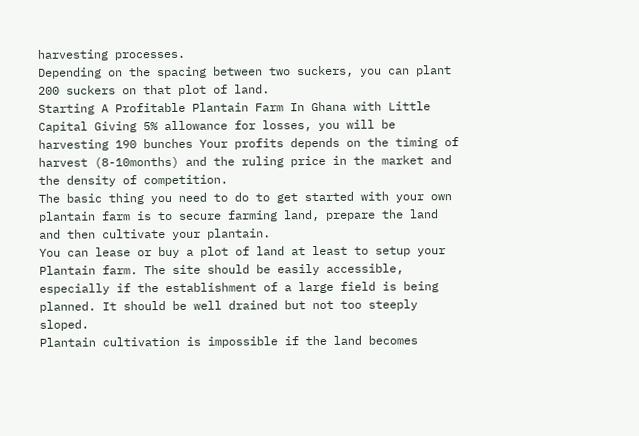harvesting processes.
Depending on the spacing between two suckers, you can plant 200 suckers on that plot of land.
Starting A Profitable Plantain Farm In Ghana with Little Capital Giving 5% allowance for losses, you will be harvesting 190 bunches Your profits depends on the timing of harvest (8-10months) and the ruling price in the market and the density of competition.
The basic thing you need to do to get started with your own plantain farm is to secure farming land, prepare the land and then cultivate your plantain.
You can lease or buy a plot of land at least to setup your Plantain farm. The site should be easily accessible, especially if the establishment of a large field is being planned. It should be well drained but not too steeply sloped.
Plantain cultivation is impossible if the land becomes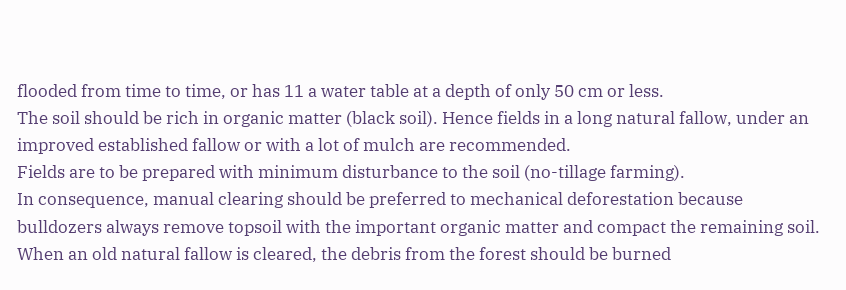flooded from time to time, or has 11 a water table at a depth of only 50 cm or less.
The soil should be rich in organic matter (black soil). Hence fields in a long natural fallow, under an improved established fallow or with a lot of mulch are recommended.
Fields are to be prepared with minimum disturbance to the soil (no-tillage farming).
In consequence, manual clearing should be preferred to mechanical deforestation because bulldozers always remove topsoil with the important organic matter and compact the remaining soil.
When an old natural fallow is cleared, the debris from the forest should be burned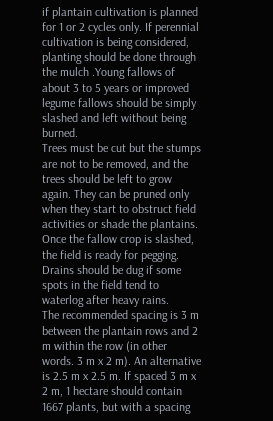if plantain cultivation is planned for 1 or 2 cycles only. If perennial cultivation is being considered, planting should be done through the mulch .Young fallows of about 3 to 5 years or improved legume fallows should be simply slashed and left without being burned.
Trees must be cut but the stumps are not to be removed, and the trees should be left to grow again. They can be pruned only when they start to obstruct field activities or shade the plantains. Once the fallow crop is slashed, the field is ready for pegging. Drains should be dug if some spots in the field tend to waterlog after heavy rains.
The recommended spacing is 3 m between the plantain rows and 2 m within the row (in other words. 3 m x 2 m). An alternative is 2.5 m x 2.5 m. If spaced 3 m x 2 m, 1 hectare should contain 1667 plants, but with a spacing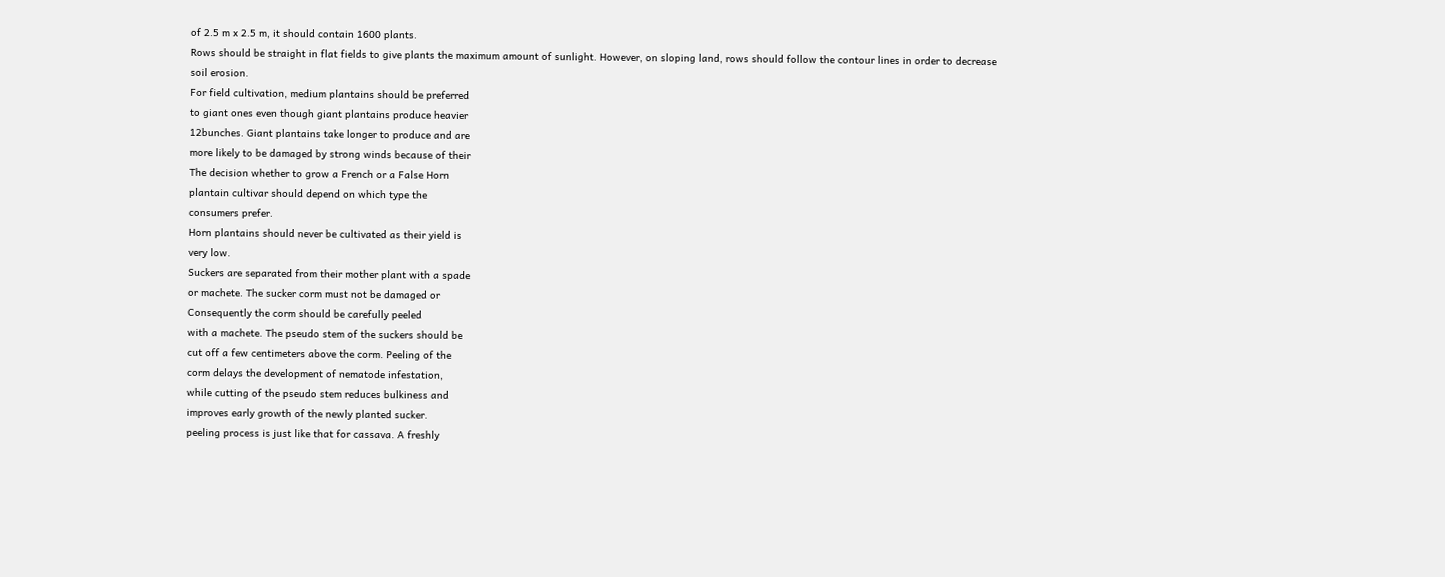of 2.5 m x 2.5 m, it should contain 1600 plants.
Rows should be straight in flat fields to give plants the maximum amount of sunlight. However, on sloping land, rows should follow the contour lines in order to decrease soil erosion.
For field cultivation, medium plantains should be preferred
to giant ones even though giant plantains produce heavier
12bunches. Giant plantains take longer to produce and are
more likely to be damaged by strong winds because of their
The decision whether to grow a French or a False Horn
plantain cultivar should depend on which type the
consumers prefer.
Horn plantains should never be cultivated as their yield is
very low.
Suckers are separated from their mother plant with a spade
or machete. The sucker corm must not be damaged or
Consequently the corm should be carefully peeled
with a machete. The pseudo stem of the suckers should be
cut off a few centimeters above the corm. Peeling of the
corm delays the development of nematode infestation,
while cutting of the pseudo stem reduces bulkiness and
improves early growth of the newly planted sucker.
peeling process is just like that for cassava. A freshly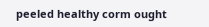peeled healthy corm ought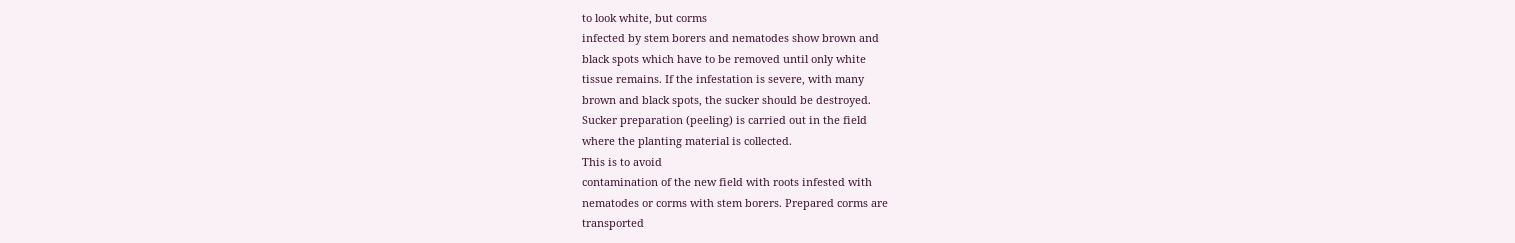to look white, but corms
infected by stem borers and nematodes show brown and
black spots which have to be removed until only white
tissue remains. If the infestation is severe, with many
brown and black spots, the sucker should be destroyed.
Sucker preparation (peeling) is carried out in the field
where the planting material is collected.
This is to avoid
contamination of the new field with roots infested with
nematodes or corms with stem borers. Prepared corms are
transported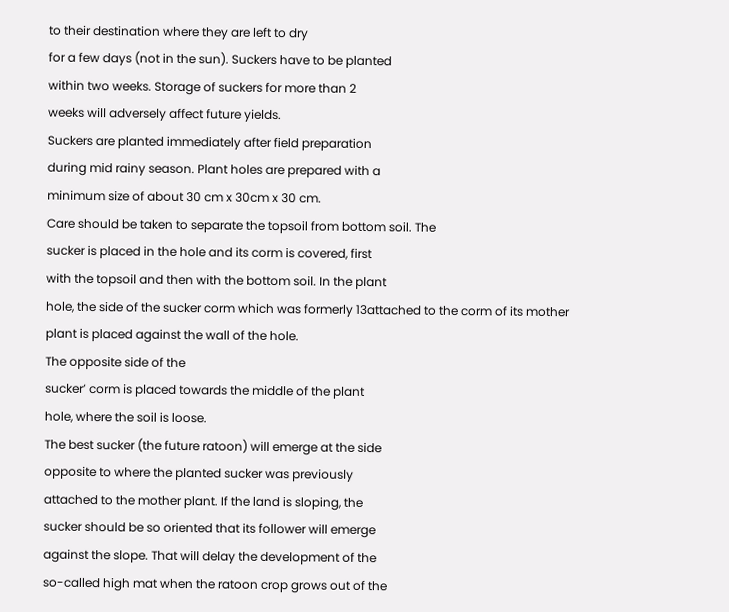to their destination where they are left to dry
for a few days (not in the sun). Suckers have to be planted
within two weeks. Storage of suckers for more than 2
weeks will adversely affect future yields.
Suckers are planted immediately after field preparation
during mid rainy season. Plant holes are prepared with a
minimum size of about 30 cm x 30cm x 30 cm.
Care should be taken to separate the topsoil from bottom soil. The
sucker is placed in the hole and its corm is covered, first
with the topsoil and then with the bottom soil. In the plant
hole, the side of the sucker corm which was formerly 13attached to the corm of its mother plant is placed against the wall of the hole.
The opposite side of the
sucker’ corm is placed towards the middle of the plant
hole, where the soil is loose.
The best sucker (the future ratoon) will emerge at the side
opposite to where the planted sucker was previously
attached to the mother plant. If the land is sloping, the
sucker should be so oriented that its follower will emerge
against the slope. That will delay the development of the
so-called high mat when the ratoon crop grows out of the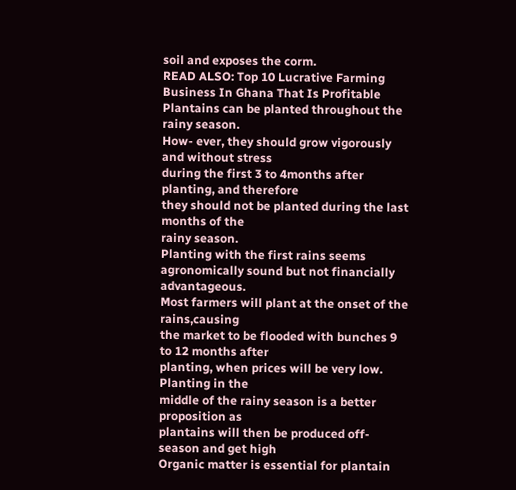soil and exposes the corm.
READ ALSO: Top 10 Lucrative Farming Business In Ghana That Is Profitable
Plantains can be planted throughout the rainy season.
How- ever, they should grow vigorously and without stress
during the first 3 to 4months after planting, and therefore
they should not be planted during the last months of the
rainy season.
Planting with the first rains seems
agronomically sound but not financially advantageous.
Most farmers will plant at the onset of the rains,causing
the market to be flooded with bunches 9 to 12 months after
planting, when prices will be very low.
Planting in the
middle of the rainy season is a better proposition as
plantains will then be produced off-season and get high
Organic matter is essential for plantain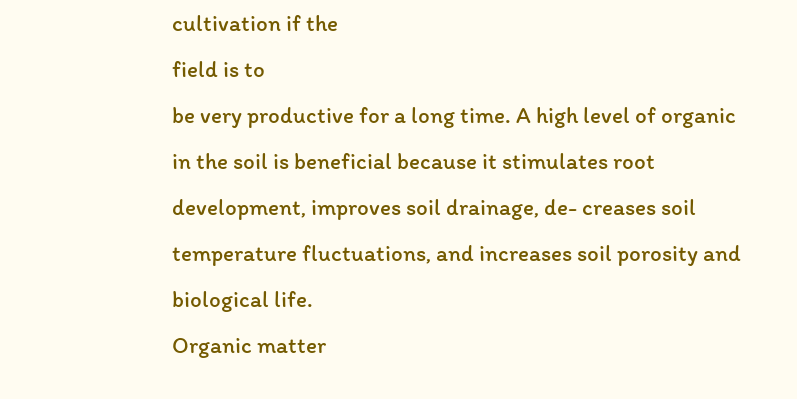cultivation if the
field is to
be very productive for a long time. A high level of organic
in the soil is beneficial because it stimulates root
development, improves soil drainage, de- creases soil
temperature fluctuations, and increases soil porosity and
biological life.
Organic matter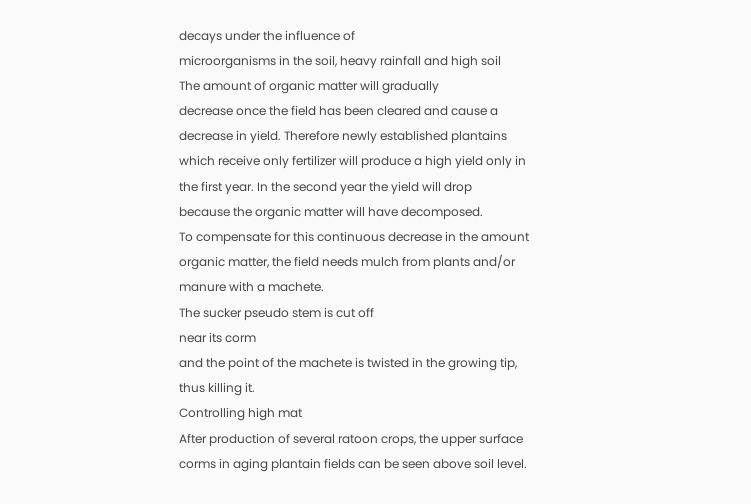decays under the influence of
microorganisms in the soil, heavy rainfall and high soil
The amount of organic matter will gradually
decrease once the field has been cleared and cause a
decrease in yield. Therefore newly established plantains
which receive only fertilizer will produce a high yield only in
the first year. In the second year the yield will drop
because the organic matter will have decomposed.
To compensate for this continuous decrease in the amount
organic matter, the field needs mulch from plants and/or
manure with a machete.
The sucker pseudo stem is cut off
near its corm
and the point of the machete is twisted in the growing tip,
thus killing it.
Controlling high mat
After production of several ratoon crops, the upper surface
corms in aging plantain fields can be seen above soil level.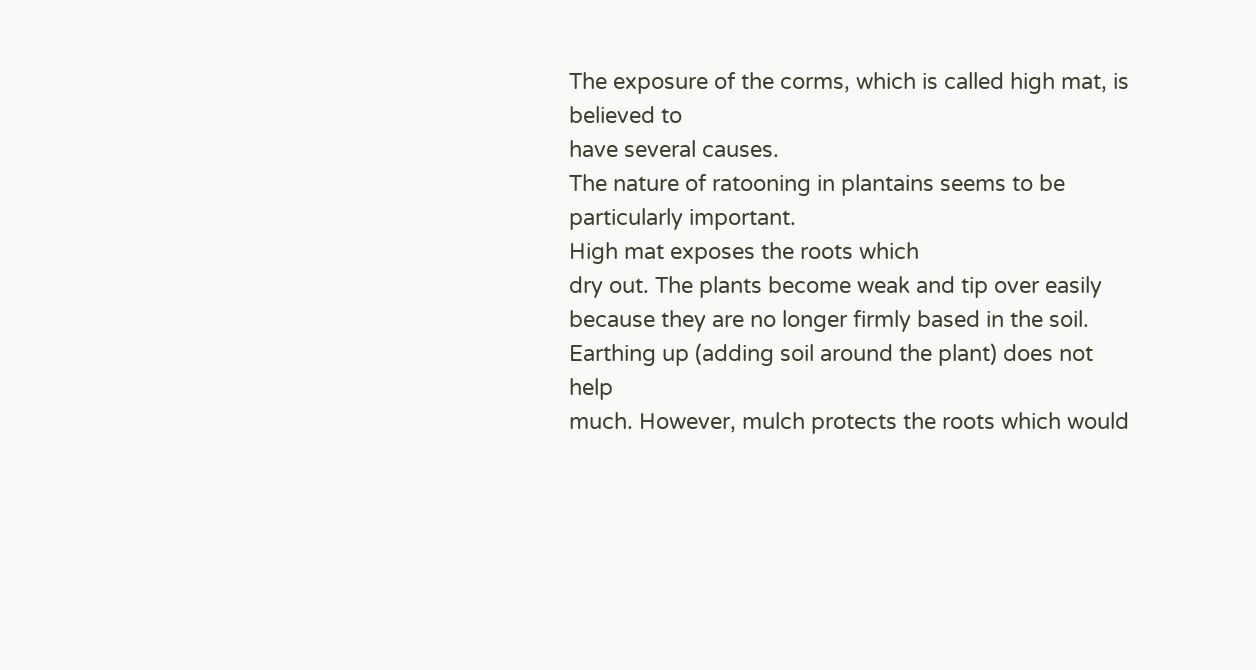The exposure of the corms, which is called high mat, is
believed to
have several causes.
The nature of ratooning in plantains seems to be
particularly important.
High mat exposes the roots which
dry out. The plants become weak and tip over easily
because they are no longer firmly based in the soil.
Earthing up (adding soil around the plant) does not help
much. However, mulch protects the roots which would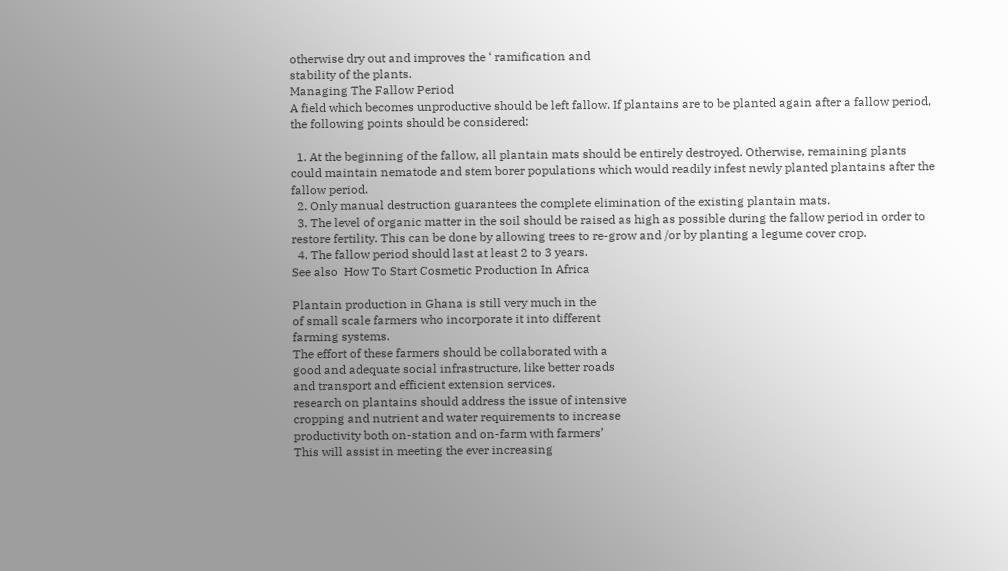otherwise dry out and improves the ‘ ramification and
stability of the plants.
Managing The Fallow Period
A field which becomes unproductive should be left fallow. If plantains are to be planted again after a fallow period, the following points should be considered:

  1. At the beginning of the fallow, all plantain mats should be entirely destroyed. Otherwise, remaining plants could maintain nematode and stem borer populations which would readily infest newly planted plantains after the fallow period.
  2. Only manual destruction guarantees the complete elimination of the existing plantain mats.
  3. The level of organic matter in the soil should be raised as high as possible during the fallow period in order to restore fertility. This can be done by allowing trees to re-grow and /or by planting a legume cover crop.
  4. The fallow period should last at least 2 to 3 years.
See also  How To Start Cosmetic Production In Africa

Plantain production in Ghana is still very much in the
of small scale farmers who incorporate it into different
farming systems.
The effort of these farmers should be collaborated with a
good and adequate social infrastructure, like better roads
and transport and efficient extension services.
research on plantains should address the issue of intensive
cropping and nutrient and water requirements to increase
productivity both on-station and on-farm with farmers’
This will assist in meeting the ever increasing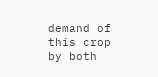demand of this crop by both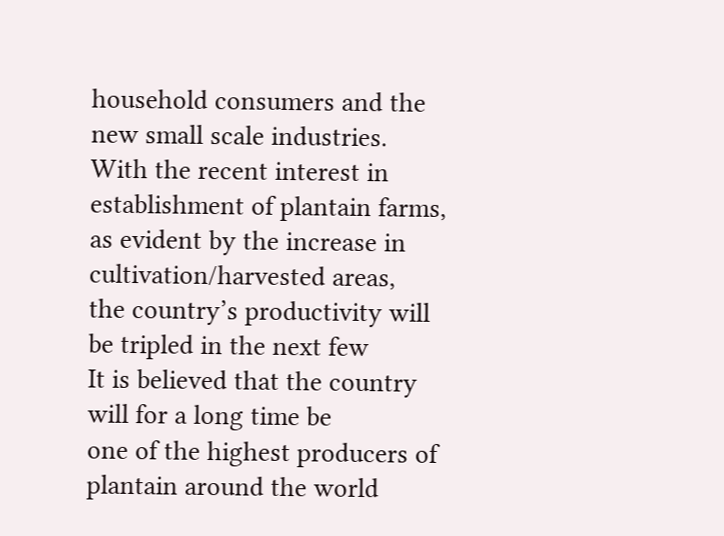household consumers and the
new small scale industries.
With the recent interest in establishment of plantain farms,
as evident by the increase in cultivation/harvested areas,
the country’s productivity will be tripled in the next few
It is believed that the country will for a long time be
one of the highest producers of plantain around the world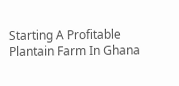Starting A Profitable Plantain Farm In Ghana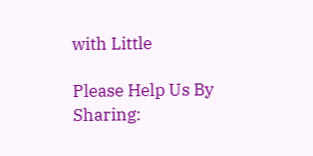with Little

Please Help Us By Sharing: